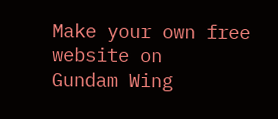Make your own free website on
Gundam Wing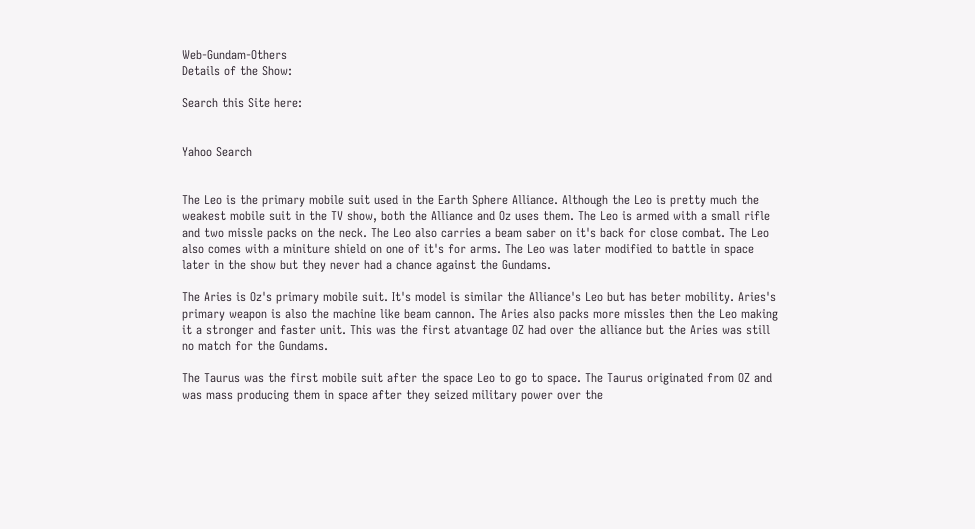Web-Gundam-Others
Details of the Show:

Search this Site here:


Yahoo Search


The Leo is the primary mobile suit used in the Earth Sphere Alliance. Although the Leo is pretty much the weakest mobile suit in the TV show, both the Alliance and Oz uses them. The Leo is armed with a small rifle and two missle packs on the neck. The Leo also carries a beam saber on it's back for close combat. The Leo also comes with a miniture shield on one of it's for arms. The Leo was later modified to battle in space later in the show but they never had a chance against the Gundams.

The Aries is Oz's primary mobile suit. It's model is similar the Alliance's Leo but has beter mobility. Aries's primary weapon is also the machine like beam cannon. The Aries also packs more missles then the Leo making it a stronger and faster unit. This was the first atvantage OZ had over the alliance but the Aries was still no match for the Gundams.

The Taurus was the first mobile suit after the space Leo to go to space. The Taurus originated from OZ and was mass producing them in space after they seized military power over the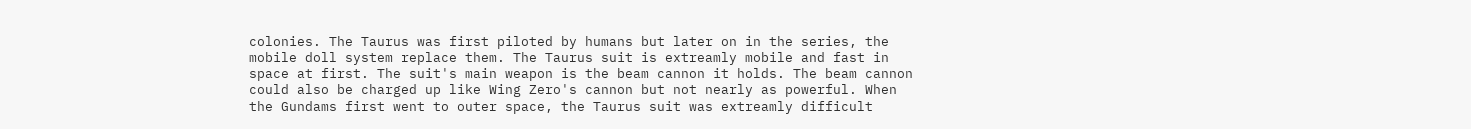colonies. The Taurus was first piloted by humans but later on in the series, the mobile doll system replace them. The Taurus suit is extreamly mobile and fast in space at first. The suit's main weapon is the beam cannon it holds. The beam cannon could also be charged up like Wing Zero's cannon but not nearly as powerful. When the Gundams first went to outer space, the Taurus suit was extreamly difficult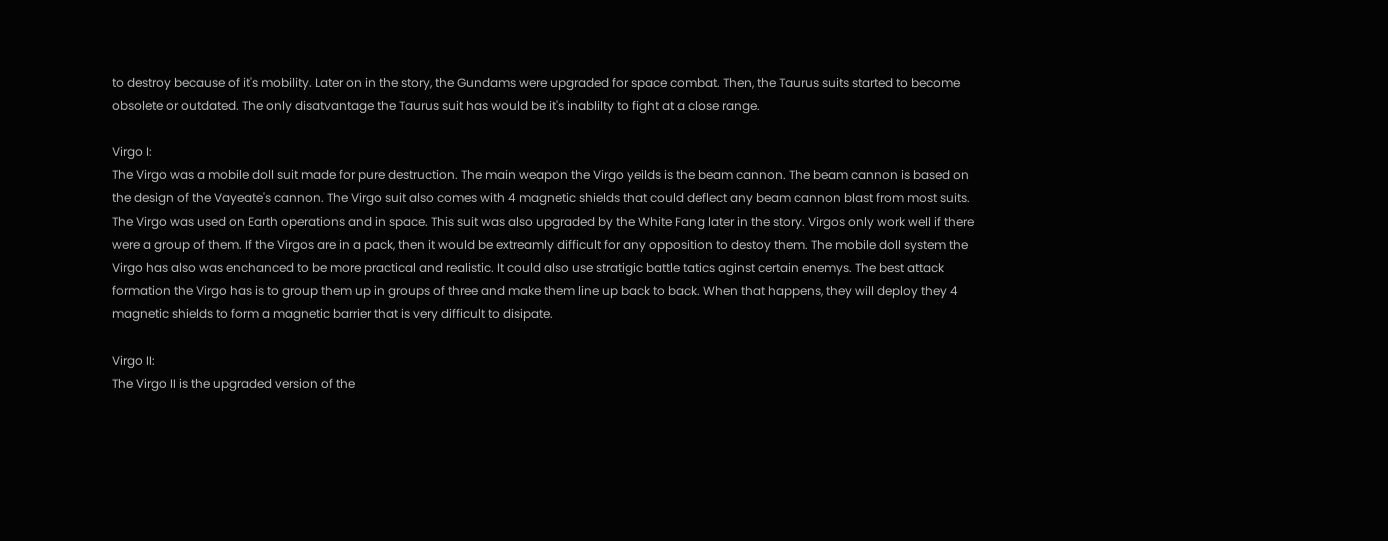to destroy because of it's mobility. Later on in the story, the Gundams were upgraded for space combat. Then, the Taurus suits started to become obsolete or outdated. The only disatvantage the Taurus suit has would be it's inablilty to fight at a close range.

Virgo I:
The Virgo was a mobile doll suit made for pure destruction. The main weapon the Virgo yeilds is the beam cannon. The beam cannon is based on the design of the Vayeate's cannon. The Virgo suit also comes with 4 magnetic shields that could deflect any beam cannon blast from most suits. The Virgo was used on Earth operations and in space. This suit was also upgraded by the White Fang later in the story. Virgos only work well if there were a group of them. If the Virgos are in a pack, then it would be extreamly difficult for any opposition to destoy them. The mobile doll system the Virgo has also was enchanced to be more practical and realistic. It could also use stratigic battle tatics aginst certain enemys. The best attack formation the Virgo has is to group them up in groups of three and make them line up back to back. When that happens, they will deploy they 4 magnetic shields to form a magnetic barrier that is very difficult to disipate.

Virgo II:
The Virgo II is the upgraded version of the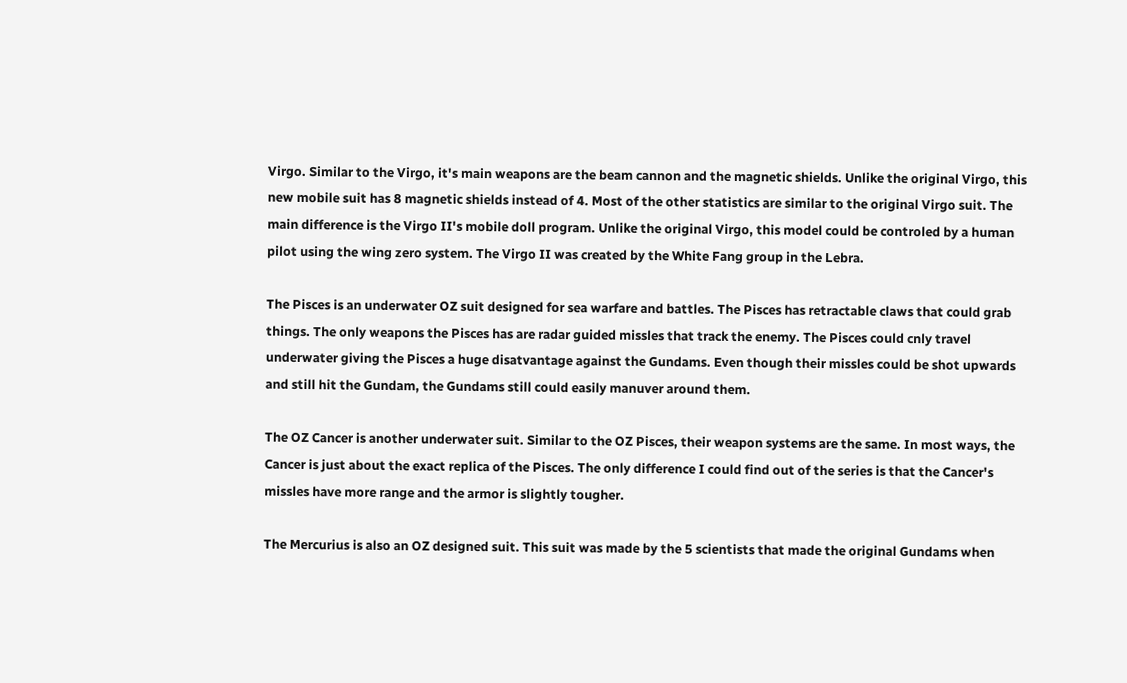Virgo. Similar to the Virgo, it's main weapons are the beam cannon and the magnetic shields. Unlike the original Virgo, this new mobile suit has 8 magnetic shields instead of 4. Most of the other statistics are similar to the original Virgo suit. The main difference is the Virgo II's mobile doll program. Unlike the original Virgo, this model could be controled by a human pilot using the wing zero system. The Virgo II was created by the White Fang group in the Lebra.

The Pisces is an underwater OZ suit designed for sea warfare and battles. The Pisces has retractable claws that could grab things. The only weapons the Pisces has are radar guided missles that track the enemy. The Pisces could cnly travel underwater giving the Pisces a huge disatvantage against the Gundams. Even though their missles could be shot upwards and still hit the Gundam, the Gundams still could easily manuver around them.

The OZ Cancer is another underwater suit. Similar to the OZ Pisces, their weapon systems are the same. In most ways, the Cancer is just about the exact replica of the Pisces. The only difference I could find out of the series is that the Cancer's missles have more range and the armor is slightly tougher.

The Mercurius is also an OZ designed suit. This suit was made by the 5 scientists that made the original Gundams when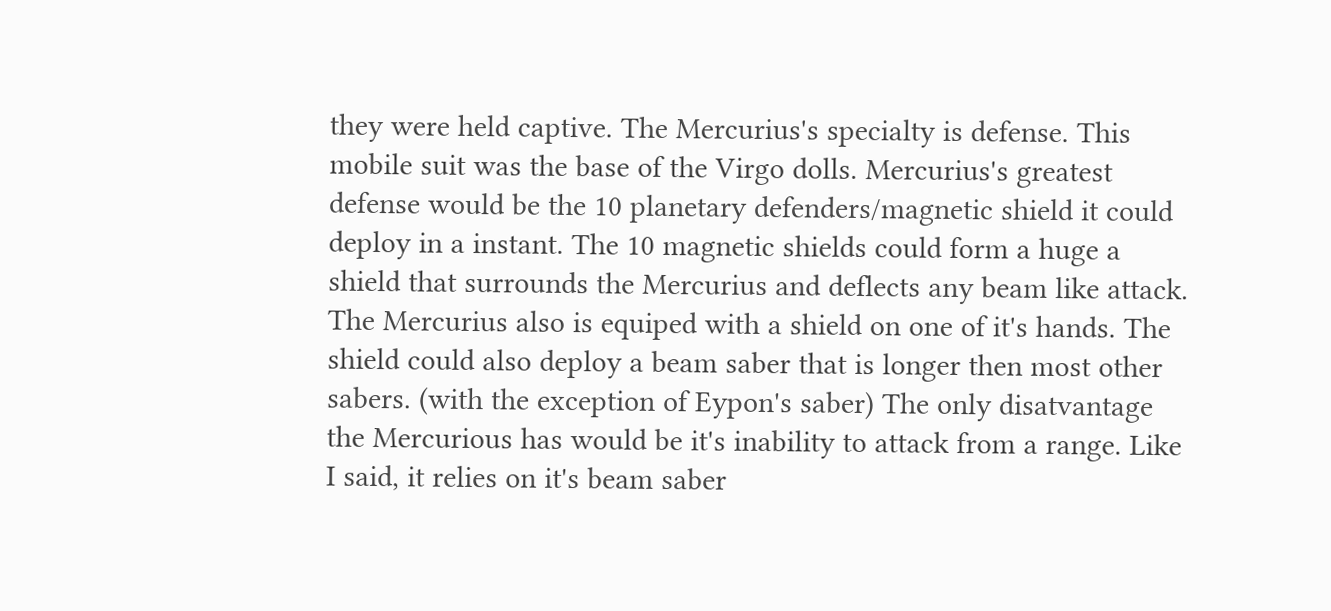they were held captive. The Mercurius's specialty is defense. This mobile suit was the base of the Virgo dolls. Mercurius's greatest defense would be the 10 planetary defenders/magnetic shield it could deploy in a instant. The 10 magnetic shields could form a huge a shield that surrounds the Mercurius and deflects any beam like attack. The Mercurius also is equiped with a shield on one of it's hands. The shield could also deploy a beam saber that is longer then most other sabers. (with the exception of Eypon's saber) The only disatvantage the Mercurious has would be it's inability to attack from a range. Like I said, it relies on it's beam saber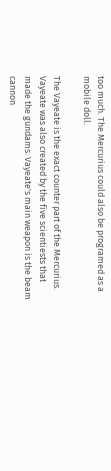too much. The Mercurius could also be programed as a mobile doll.

The Vayeate is the exact counter part of the Mercurius. Vayeate was also created by the five scientiests that made the gundams. Vayeate's main weapon is the beam cannon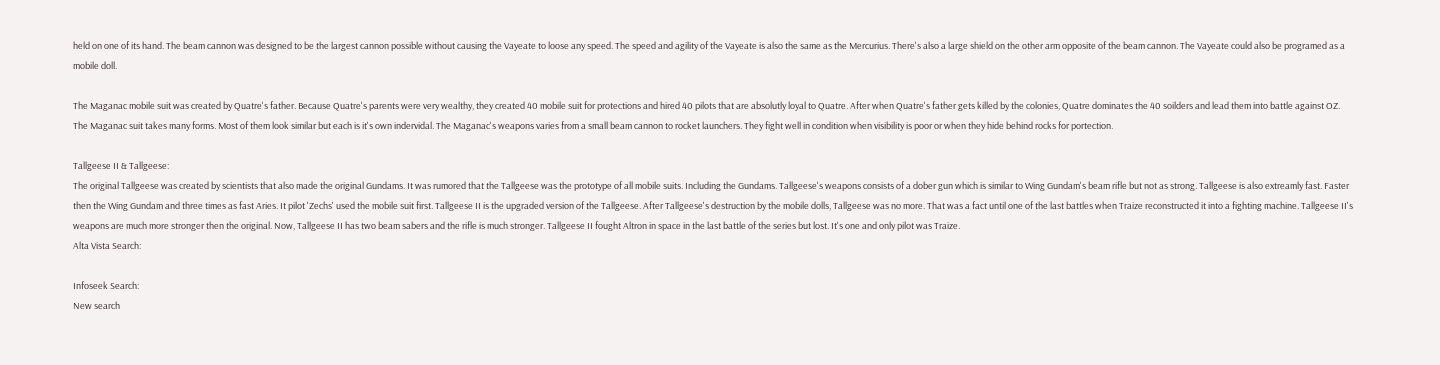held on one of its hand. The beam cannon was designed to be the largest cannon possible without causing the Vayeate to loose any speed. The speed and agility of the Vayeate is also the same as the Mercurius. There's also a large shield on the other arm opposite of the beam cannon. The Vayeate could also be programed as a mobile doll.

The Maganac mobile suit was created by Quatre's father. Because Quatre's parents were very wealthy, they created 40 mobile suit for protections and hired 40 pilots that are absolutly loyal to Quatre. After when Quatre's father gets killed by the colonies, Quatre dominates the 40 soilders and lead them into battle against OZ. The Maganac suit takes many forms. Most of them look similar but each is it's own indervidal. The Maganac's weapons varies from a small beam cannon to rocket launchers. They fight well in condition when visibility is poor or when they hide behind rocks for portection.

Tallgeese II & Tallgeese:
The original Tallgeese was created by scientists that also made the original Gundams. It was rumored that the Tallgeese was the prototype of all mobile suits. Including the Gundams. Tallgeese's weapons consists of a dober gun which is similar to Wing Gundam's beam rifle but not as strong. Tallgeese is also extreamly fast. Faster then the Wing Gundam and three times as fast Aries. It pilot 'Zechs' used the mobile suit first. Tallgeese II is the upgraded version of the Tallgeese. After Tallgeese's destruction by the mobile dolls, Tallgeese was no more. That was a fact until one of the last battles when Traize reconstructed it into a fighting machine. Tallgeese II's weapons are much more stronger then the original. Now, Tallgeese II has two beam sabers and the rifle is much stronger. Tallgeese II fought Altron in space in the last battle of the series but lost. It's one and only pilot was Traize.
Alta Vista Search:

Infoseek Search:
New search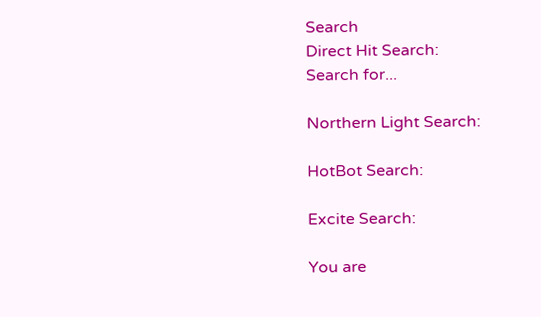Search
Direct Hit Search:
Search for...

Northern Light Search:

HotBot Search:

Excite Search:

You are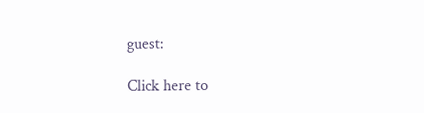guest:

Click here to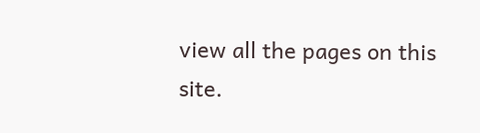view all the pages on this site.